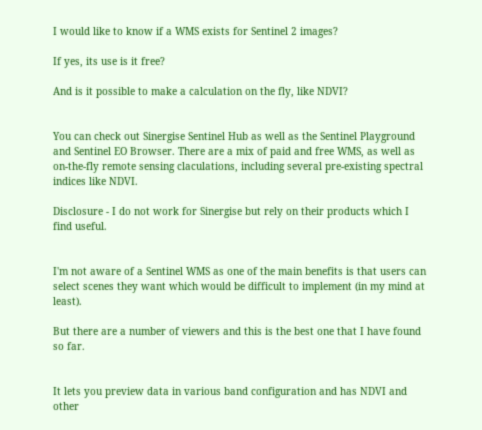I would like to know if a WMS exists for Sentinel 2 images?

If yes, its use is it free?

And is it possible to make a calculation on the fly, like NDVI?


You can check out Sinergise Sentinel Hub as well as the Sentinel Playground and Sentinel EO Browser. There are a mix of paid and free WMS, as well as on-the-fly remote sensing claculations, including several pre-existing spectral indices like NDVI.

Disclosure - I do not work for Sinergise but rely on their products which I find useful.


I'm not aware of a Sentinel WMS as one of the main benefits is that users can select scenes they want which would be difficult to implement (in my mind at least).

But there are a number of viewers and this is the best one that I have found so far.


It lets you preview data in various band configuration and has NDVI and other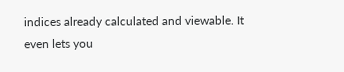indices already calculated and viewable. It even lets you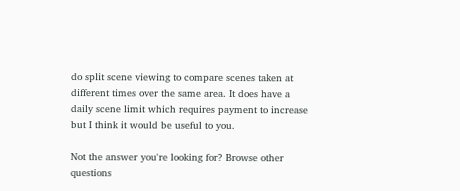do split scene viewing to compare scenes taken at different times over the same area. It does have a daily scene limit which requires payment to increase but I think it would be useful to you.

Not the answer you're looking for? Browse other questions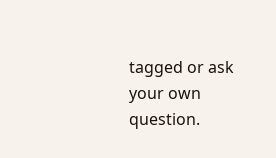tagged or ask your own question.